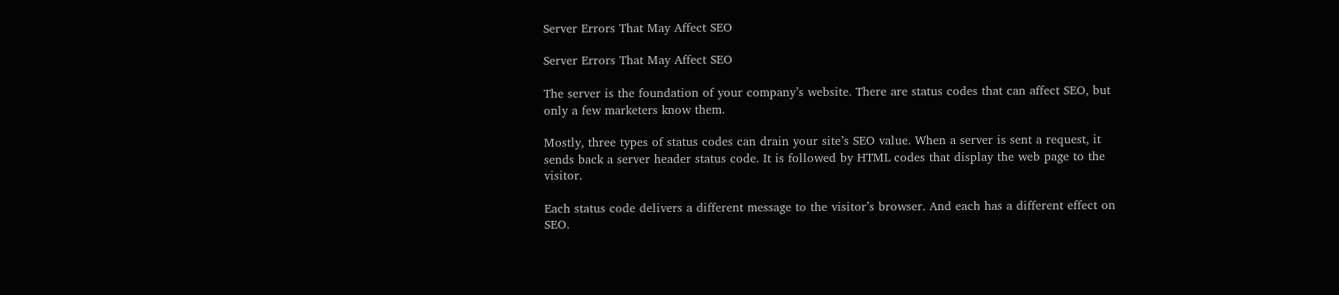Server Errors That May Affect SEO

Server Errors That May Affect SEO

The server is the foundation of your company’s website. There are status codes that can affect SEO, but only a few marketers know them.

Mostly, three types of status codes can drain your site’s SEO value. When a server is sent a request, it sends back a server header status code. It is followed by HTML codes that display the web page to the visitor.

Each status code delivers a different message to the visitor’s browser. And each has a different effect on SEO.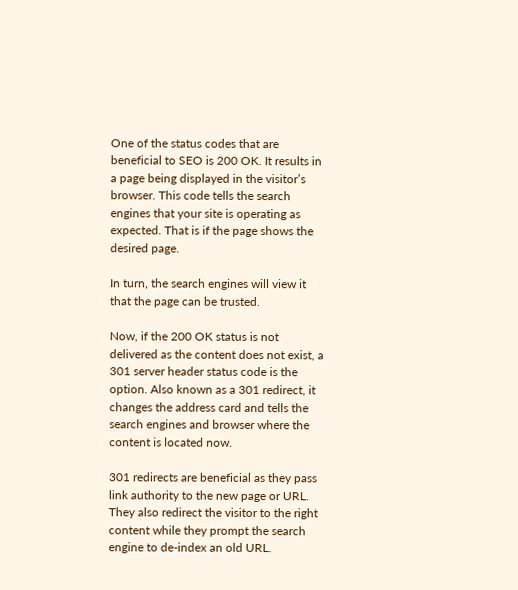One of the status codes that are beneficial to SEO is 200 OK. It results in a page being displayed in the visitor’s browser. This code tells the search engines that your site is operating as expected. That is if the page shows the desired page.

In turn, the search engines will view it that the page can be trusted.

Now, if the 200 OK status is not delivered as the content does not exist, a 301 server header status code is the option. Also known as a 301 redirect, it changes the address card and tells the search engines and browser where the content is located now.

301 redirects are beneficial as they pass link authority to the new page or URL. They also redirect the visitor to the right content while they prompt the search engine to de-index an old URL.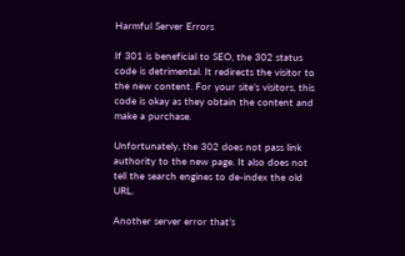Harmful Server Errors

If 301 is beneficial to SEO, the 302 status code is detrimental. It redirects the visitor to the new content. For your site’s visitors, this code is okay as they obtain the content and make a purchase.

Unfortunately, the 302 does not pass link authority to the new page. It also does not tell the search engines to de-index the old URL.

Another server error that’s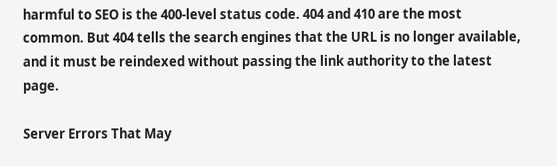harmful to SEO is the 400-level status code. 404 and 410 are the most common. But 404 tells the search engines that the URL is no longer available, and it must be reindexed without passing the link authority to the latest page.

Server Errors That May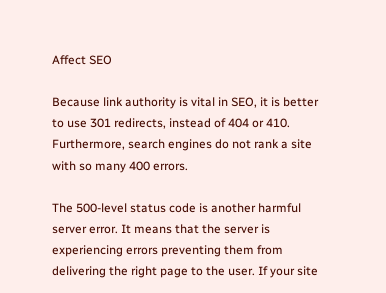Affect SEO

Because link authority is vital in SEO, it is better to use 301 redirects, instead of 404 or 410. Furthermore, search engines do not rank a site with so many 400 errors.

The 500-level status code is another harmful server error. It means that the server is experiencing errors preventing them from delivering the right page to the user. If your site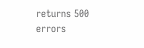returns 500 errors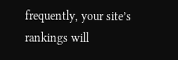frequently, your site’s rankings will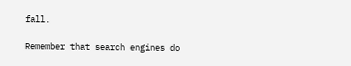fall.

Remember that search engines do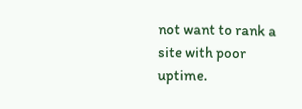not want to rank a site with poor uptime.